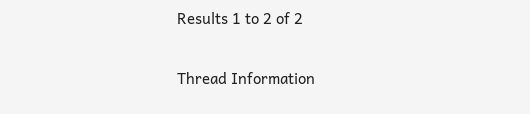Results 1 to 2 of 2

Thread Information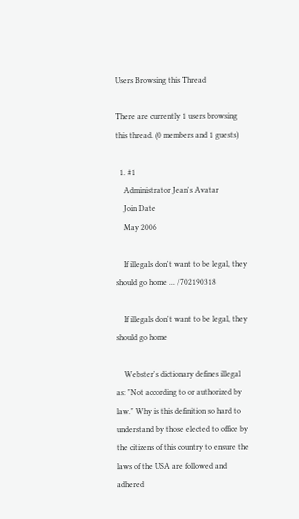Users Browsing this Thread

There are currently 1 users browsing this thread. (0 members and 1 guests)

  1. #1
    Administrator Jean's Avatar
    Join Date
    May 2006

    If illegals don't want to be legal, they should go home ... /702190318

    If illegals don't want to be legal, they should go home

    Webster's dictionary defines illegal as: "Not according to or authorized by law." Why is this definition so hard to understand by those elected to office by the citizens of this country to ensure the laws of the USA are followed and adhered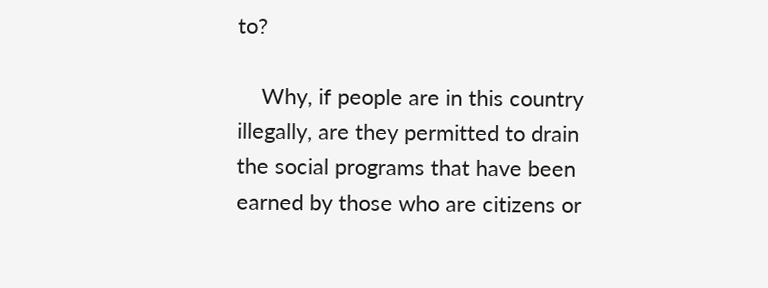to?

    Why, if people are in this country illegally, are they permitted to drain the social programs that have been earned by those who are citizens or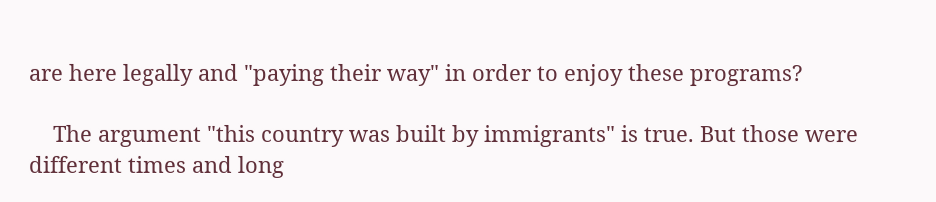are here legally and "paying their way" in order to enjoy these programs?

    The argument "this country was built by immigrants" is true. But those were different times and long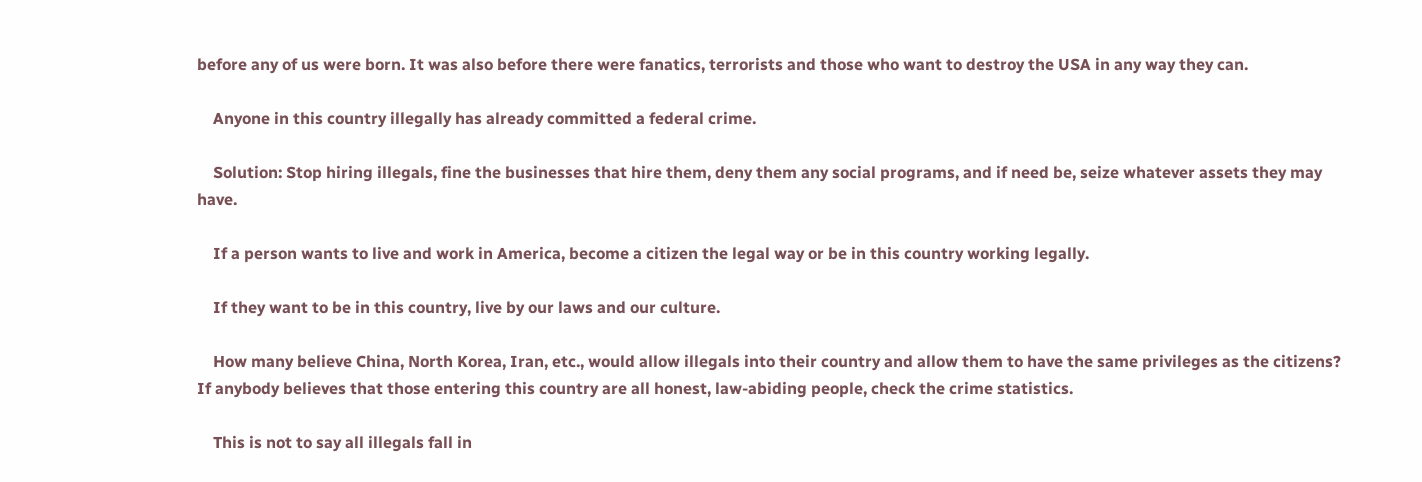before any of us were born. It was also before there were fanatics, terrorists and those who want to destroy the USA in any way they can.

    Anyone in this country illegally has already committed a federal crime.

    Solution: Stop hiring illegals, fine the businesses that hire them, deny them any social programs, and if need be, seize whatever assets they may have.

    If a person wants to live and work in America, become a citizen the legal way or be in this country working legally.

    If they want to be in this country, live by our laws and our culture.

    How many believe China, North Korea, Iran, etc., would allow illegals into their country and allow them to have the same privileges as the citizens? If anybody believes that those entering this country are all honest, law-abiding people, check the crime statistics.

    This is not to say all illegals fall in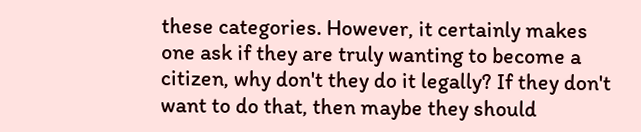these categories. However, it certainly makes one ask if they are truly wanting to become a citizen, why don't they do it legally? If they don't want to do that, then maybe they should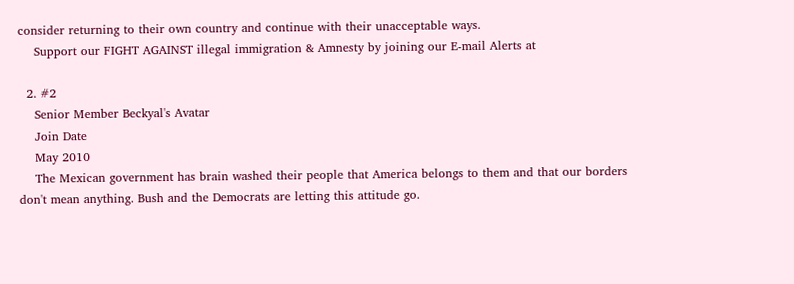consider returning to their own country and continue with their unacceptable ways.
    Support our FIGHT AGAINST illegal immigration & Amnesty by joining our E-mail Alerts at

  2. #2
    Senior Member Beckyal's Avatar
    Join Date
    May 2010
    The Mexican government has brain washed their people that America belongs to them and that our borders don't mean anything. Bush and the Democrats are letting this attitude go.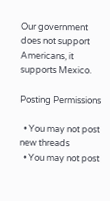Our government does not support Americans, it supports Mexico.

Posting Permissions

  • You may not post new threads
  • You may not post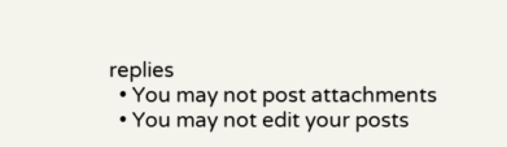replies
  • You may not post attachments
  • You may not edit your posts